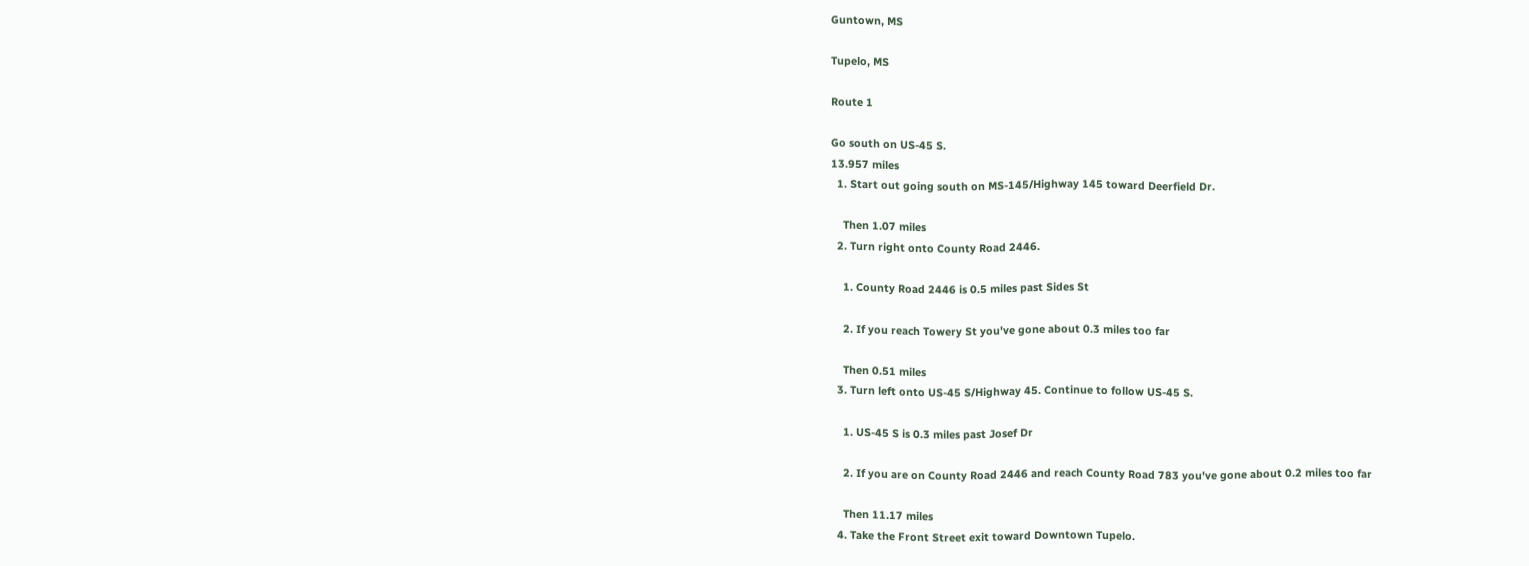Guntown, MS

Tupelo, MS

Route 1

Go south on US-45 S.
13.957 miles
  1. Start out going south on MS-145/Highway 145 toward Deerfield Dr.

    Then 1.07 miles
  2. Turn right onto County Road 2446.

    1. County Road 2446 is 0.5 miles past Sides St

    2. If you reach Towery St you've gone about 0.3 miles too far

    Then 0.51 miles
  3. Turn left onto US-45 S/Highway 45. Continue to follow US-45 S.

    1. US-45 S is 0.3 miles past Josef Dr

    2. If you are on County Road 2446 and reach County Road 783 you've gone about 0.2 miles too far

    Then 11.17 miles
  4. Take the Front Street exit toward Downtown Tupelo.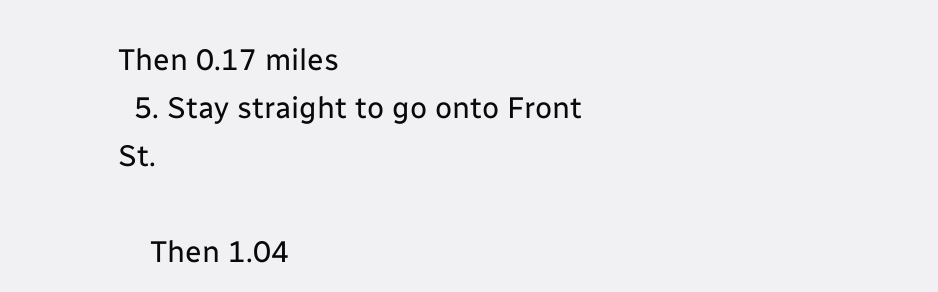Then 0.17 miles
  5. Stay straight to go onto Front St.

    Then 1.04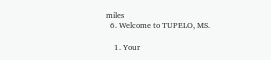miles
  6. Welcome to TUPELO, MS.

    1. Your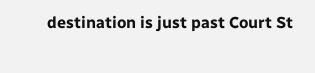destination is just past Court St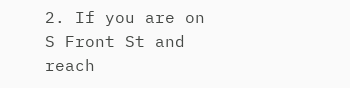2. If you are on S Front St and reach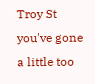Troy St you've gone a little too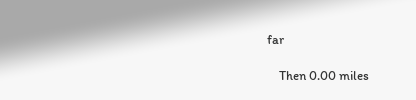far

    Then 0.00 miles